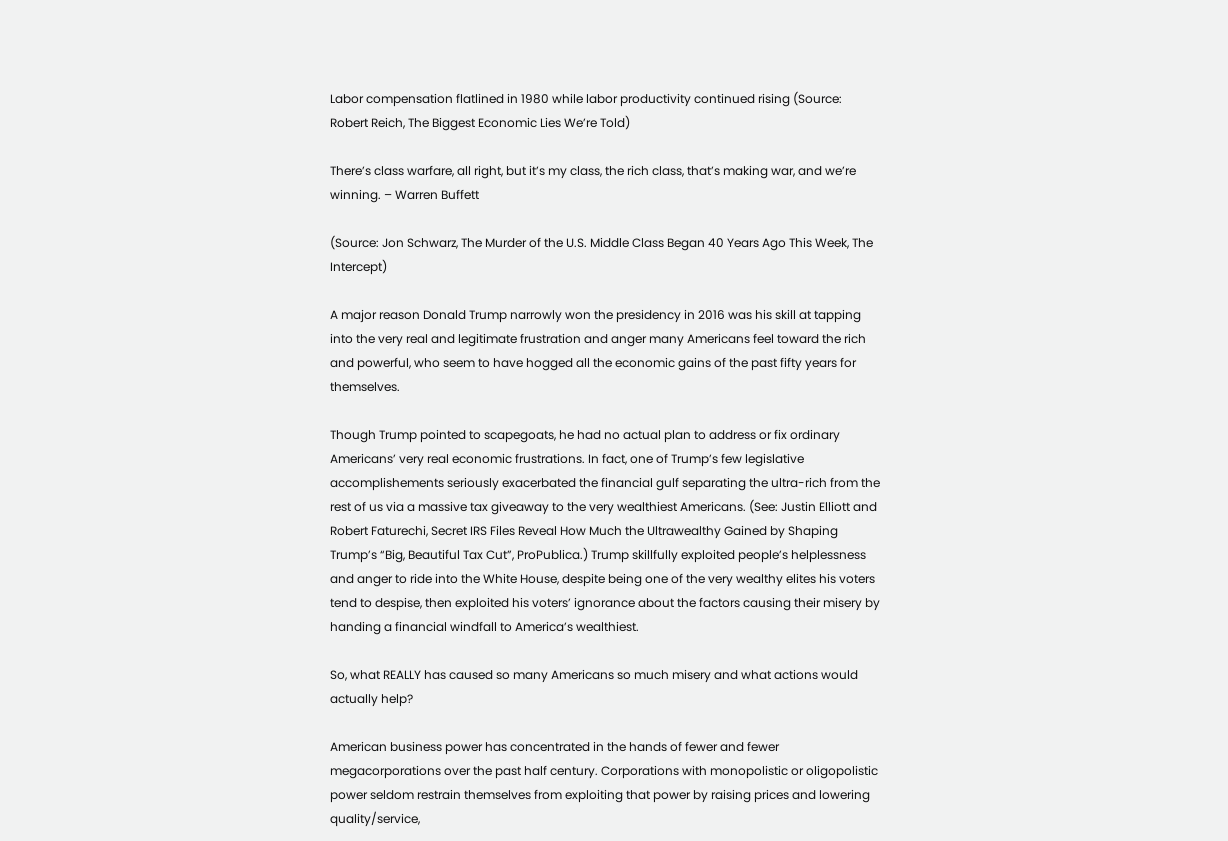Labor compensation flatlined in 1980 while labor productivity continued rising (Source: Robert Reich, The Biggest Economic Lies We’re Told)

There’s class warfare, all right, but it’s my class, the rich class, that’s making war, and we’re winning. – Warren Buffett

(Source: Jon Schwarz, The Murder of the U.S. Middle Class Began 40 Years Ago This Week, The Intercept)

A major reason Donald Trump narrowly won the presidency in 2016 was his skill at tapping into the very real and legitimate frustration and anger many Americans feel toward the rich and powerful, who seem to have hogged all the economic gains of the past fifty years for themselves.

Though Trump pointed to scapegoats, he had no actual plan to address or fix ordinary Americans’ very real economic frustrations. In fact, one of Trump’s few legislative accomplishements seriously exacerbated the financial gulf separating the ultra-rich from the rest of us via a massive tax giveaway to the very wealthiest Americans. (See: Justin Elliott and Robert Faturechi, Secret IRS Files Reveal How Much the Ultrawealthy Gained by Shaping Trump’s “Big, Beautiful Tax Cut”, ProPublica.) Trump skillfully exploited people’s helplessness and anger to ride into the White House, despite being one of the very wealthy elites his voters tend to despise, then exploited his voters’ ignorance about the factors causing their misery by handing a financial windfall to America’s wealthiest.

So, what REALLY has caused so many Americans so much misery and what actions would actually help?

American business power has concentrated in the hands of fewer and fewer megacorporations over the past half century. Corporations with monopolistic or oligopolistic power seldom restrain themselves from exploiting that power by raising prices and lowering quality/service,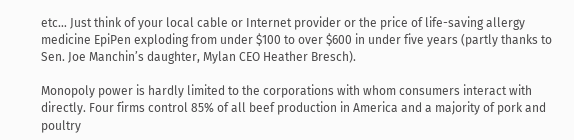etc… Just think of your local cable or Internet provider or the price of life-saving allergy medicine EpiPen exploding from under $100 to over $600 in under five years (partly thanks to Sen. Joe Manchin’s daughter, Mylan CEO Heather Bresch).

Monopoly power is hardly limited to the corporations with whom consumers interact with directly. Four firms control 85% of all beef production in America and a majority of pork and poultry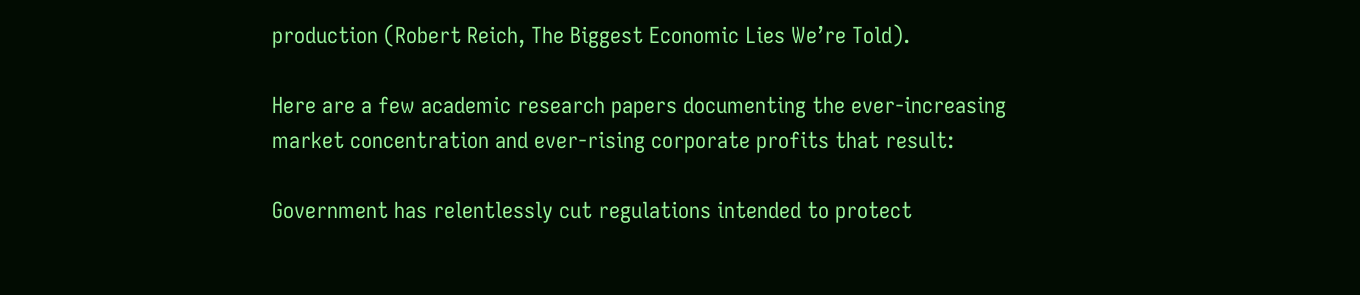production (Robert Reich, The Biggest Economic Lies We’re Told).

Here are a few academic research papers documenting the ever-increasing market concentration and ever-rising corporate profits that result:

Government has relentlessly cut regulations intended to protect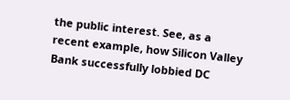the public interest. See, as a recent example, how Silicon Valley Bank successfully lobbied DC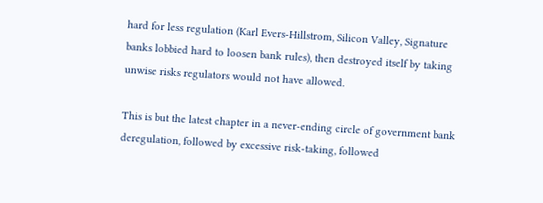hard for less regulation (Karl Evers-Hillstrom, Silicon Valley, Signature banks lobbied hard to loosen bank rules), then destroyed itself by taking unwise risks regulators would not have allowed.

This is but the latest chapter in a never-ending circle of government bank deregulation, followed by excessive risk-taking, followed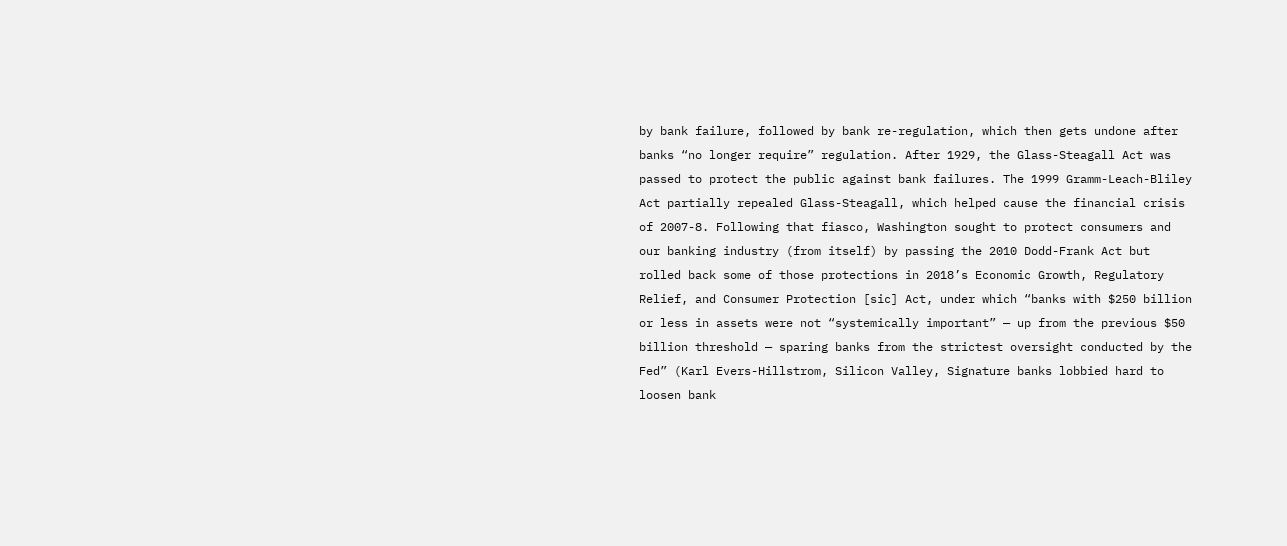by bank failure, followed by bank re-regulation, which then gets undone after banks “no longer require” regulation. After 1929, the Glass-Steagall Act was passed to protect the public against bank failures. The 1999 Gramm-Leach-Bliley Act partially repealed Glass-Steagall, which helped cause the financial crisis of 2007-8. Following that fiasco, Washington sought to protect consumers and our banking industry (from itself) by passing the 2010 Dodd-Frank Act but rolled back some of those protections in 2018’s Economic Growth, Regulatory Relief, and Consumer Protection [sic] Act, under which “banks with $250 billion or less in assets were not “systemically important” — up from the previous $50 billion threshold — sparing banks from the strictest oversight conducted by the Fed” (Karl Evers-Hillstrom, Silicon Valley, Signature banks lobbied hard to loosen bank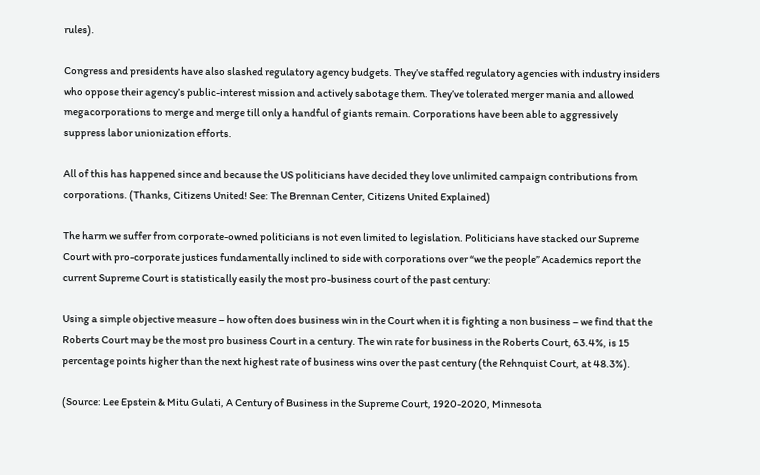rules).

Congress and presidents have also slashed regulatory agency budgets. They’ve staffed regulatory agencies with industry insiders who oppose their agency’s public-interest mission and actively sabotage them. They’ve tolerated merger mania and allowed megacorporations to merge and merge till only a handful of giants remain. Corporations have been able to aggressively suppress labor unionization efforts.

All of this has happened since and because the US politicians have decided they love unlimited campaign contributions from corporations. (Thanks, Citizens United! See: The Brennan Center, Citizens United Explained)

The harm we suffer from corporate-owned politicians is not even limited to legislation. Politicians have stacked our Supreme Court with pro-corporate justices fundamentally inclined to side with corporations over “we the people” Academics report the current Supreme Court is statistically easily the most pro-business court of the past century:

Using a simple objective measure – how often does business win in the Court when it is fighting a non business – we find that the Roberts Court may be the most pro business Court in a century. The win rate for business in the Roberts Court, 63.4%, is 15 percentage points higher than the next highest rate of business wins over the past century (the Rehnquist Court, at 48.3%).

(Source: Lee Epstein & Mitu Gulati, A Century of Business in the Supreme Court, 1920-2020, Minnesota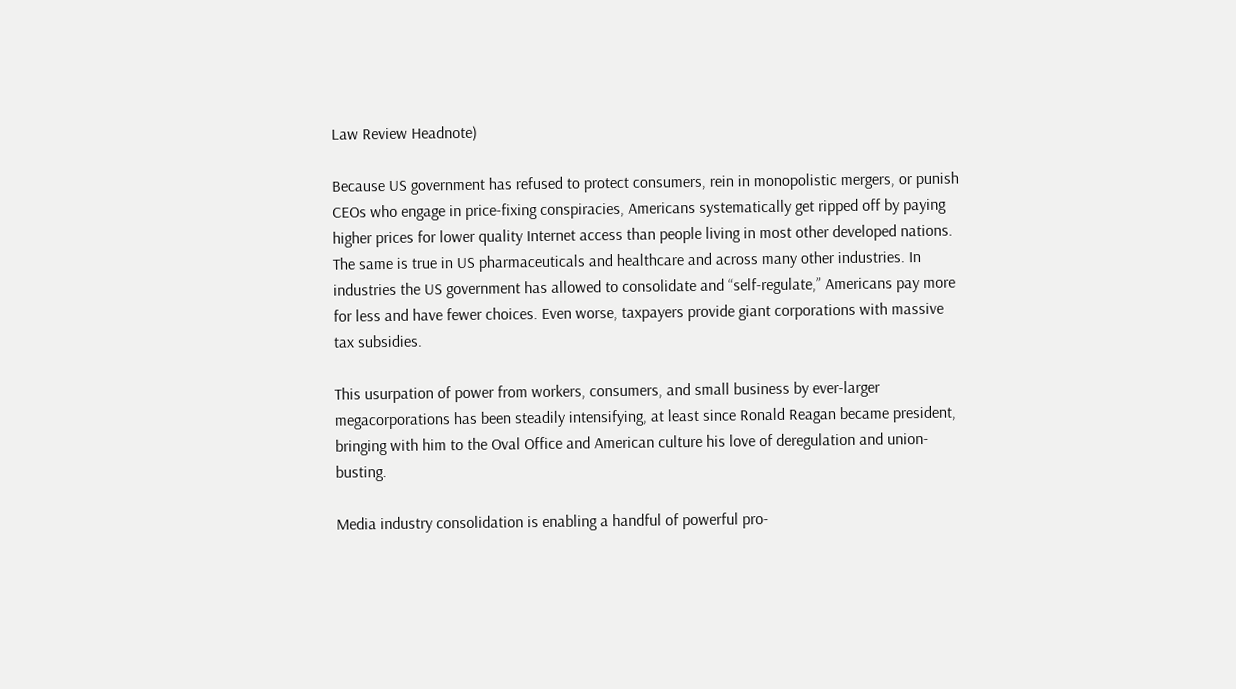Law Review Headnote)

Because US government has refused to protect consumers, rein in monopolistic mergers, or punish CEOs who engage in price-fixing conspiracies, Americans systematically get ripped off by paying higher prices for lower quality Internet access than people living in most other developed nations. The same is true in US pharmaceuticals and healthcare and across many other industries. In industries the US government has allowed to consolidate and “self-regulate,” Americans pay more for less and have fewer choices. Even worse, taxpayers provide giant corporations with massive tax subsidies.

This usurpation of power from workers, consumers, and small business by ever-larger megacorporations has been steadily intensifying, at least since Ronald Reagan became president, bringing with him to the Oval Office and American culture his love of deregulation and union-busting.

Media industry consolidation is enabling a handful of powerful pro-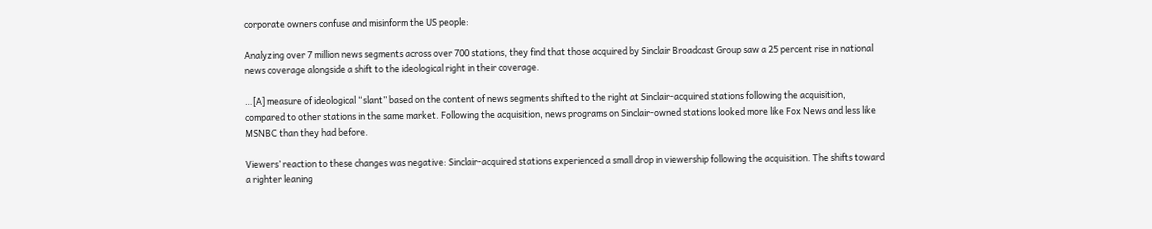corporate owners confuse and misinform the US people:

Analyzing over 7 million news segments across over 700 stations, they find that those acquired by Sinclair Broadcast Group saw a 25 percent rise in national news coverage alongside a shift to the ideological right in their coverage.

…[A] measure of ideological “slant” based on the content of news segments shifted to the right at Sinclair-acquired stations following the acquisition, compared to other stations in the same market. Following the acquisition, news programs on Sinclair-owned stations looked more like Fox News and less like MSNBC than they had before.

Viewers’ reaction to these changes was negative: Sinclair-acquired stations experienced a small drop in viewership following the acquisition. The shifts toward a righter leaning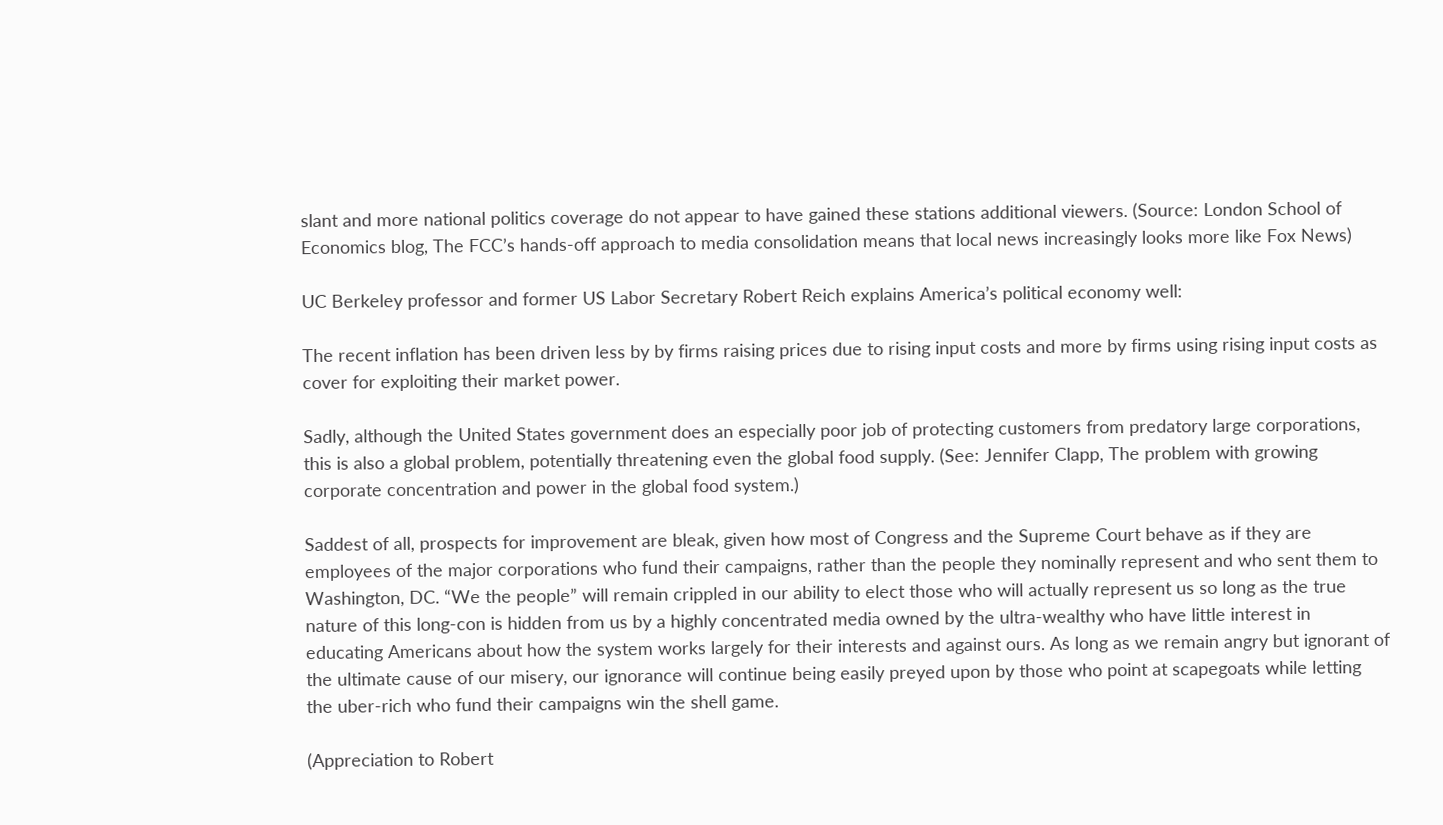slant and more national politics coverage do not appear to have gained these stations additional viewers. (Source: London School of Economics blog, The FCC’s hands-off approach to media consolidation means that local news increasingly looks more like Fox News)

UC Berkeley professor and former US Labor Secretary Robert Reich explains America’s political economy well:

The recent inflation has been driven less by by firms raising prices due to rising input costs and more by firms using rising input costs as cover for exploiting their market power.

Sadly, although the United States government does an especially poor job of protecting customers from predatory large corporations, this is also a global problem, potentially threatening even the global food supply. (See: Jennifer Clapp, The problem with growing corporate concentration and power in the global food system.)

Saddest of all, prospects for improvement are bleak, given how most of Congress and the Supreme Court behave as if they are employees of the major corporations who fund their campaigns, rather than the people they nominally represent and who sent them to Washington, DC. “We the people” will remain crippled in our ability to elect those who will actually represent us so long as the true nature of this long-con is hidden from us by a highly concentrated media owned by the ultra-wealthy who have little interest in educating Americans about how the system works largely for their interests and against ours. As long as we remain angry but ignorant of the ultimate cause of our misery, our ignorance will continue being easily preyed upon by those who point at scapegoats while letting the uber-rich who fund their campaigns win the shell game.

(Appreciation to Robert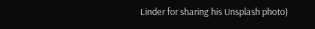Linder for sharing his Unsplash photo)